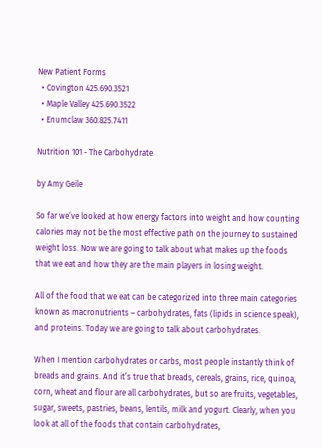New Patient Forms
  • Covington 425.690.3521
  • Maple Valley 425.690.3522
  • Enumclaw 360.825.7411

Nutrition 101 - The Carbohydrate

by Amy Geile

So far we’ve looked at how energy factors into weight and how counting calories may not be the most effective path on the journey to sustained weight loss. Now we are going to talk about what makes up the foods that we eat and how they are the main players in losing weight.

All of the food that we eat can be categorized into three main categories known as macronutrients – carbohydrates, fats (lipids in science speak), and proteins. Today we are going to talk about carbohydrates.

When I mention carbohydrates or carbs, most people instantly think of breads and grains. And it’s true that breads, cereals, grains, rice, quinoa, corn, wheat and flour are all carbohydrates, but so are fruits, vegetables, sugar, sweets, pastries, beans, lentils, milk and yogurt. Clearly, when you look at all of the foods that contain carbohydrates,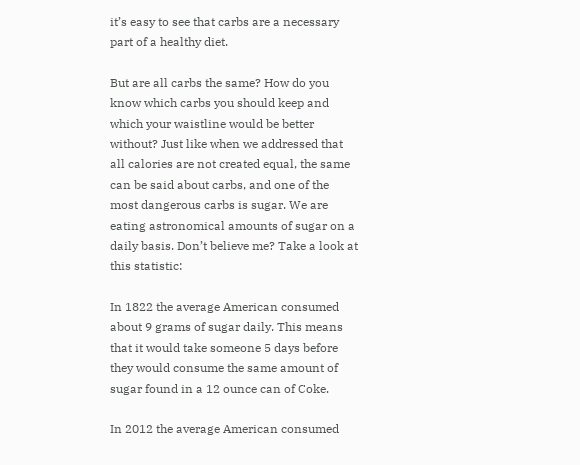it’s easy to see that carbs are a necessary part of a healthy diet.

But are all carbs the same? How do you know which carbs you should keep and which your waistline would be better without? Just like when we addressed that all calories are not created equal, the same can be said about carbs, and one of the most dangerous carbs is sugar. We are eating astronomical amounts of sugar on a daily basis. Don’t believe me? Take a look at this statistic:

In 1822 the average American consumed about 9 grams of sugar daily. This means that it would take someone 5 days before they would consume the same amount of sugar found in a 12 ounce can of Coke.

In 2012 the average American consumed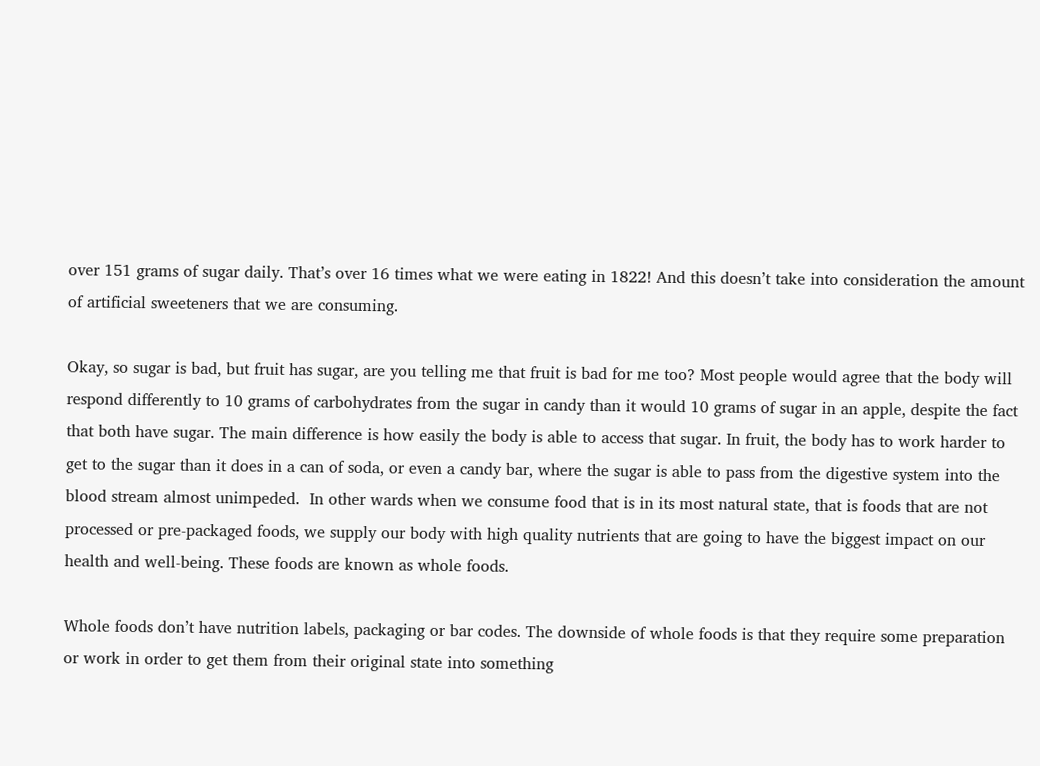over 151 grams of sugar daily. That’s over 16 times what we were eating in 1822! And this doesn’t take into consideration the amount of artificial sweeteners that we are consuming.

Okay, so sugar is bad, but fruit has sugar, are you telling me that fruit is bad for me too? Most people would agree that the body will respond differently to 10 grams of carbohydrates from the sugar in candy than it would 10 grams of sugar in an apple, despite the fact that both have sugar. The main difference is how easily the body is able to access that sugar. In fruit, the body has to work harder to get to the sugar than it does in a can of soda, or even a candy bar, where the sugar is able to pass from the digestive system into the blood stream almost unimpeded.  In other wards when we consume food that is in its most natural state, that is foods that are not processed or pre-packaged foods, we supply our body with high quality nutrients that are going to have the biggest impact on our health and well-being. These foods are known as whole foods.

Whole foods don’t have nutrition labels, packaging or bar codes. The downside of whole foods is that they require some preparation or work in order to get them from their original state into something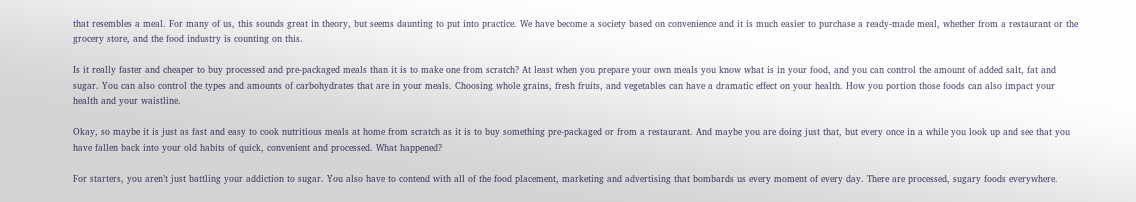that resembles a meal. For many of us, this sounds great in theory, but seems daunting to put into practice. We have become a society based on convenience and it is much easier to purchase a ready-made meal, whether from a restaurant or the grocery store, and the food industry is counting on this.

Is it really faster and cheaper to buy processed and pre-packaged meals than it is to make one from scratch? At least when you prepare your own meals you know what is in your food, and you can control the amount of added salt, fat and sugar. You can also control the types and amounts of carbohydrates that are in your meals. Choosing whole grains, fresh fruits, and vegetables can have a dramatic effect on your health. How you portion those foods can also impact your health and your waistline.

Okay, so maybe it is just as fast and easy to cook nutritious meals at home from scratch as it is to buy something pre-packaged or from a restaurant. And maybe you are doing just that, but every once in a while you look up and see that you have fallen back into your old habits of quick, convenient and processed. What happened?

For starters, you aren’t just battling your addiction to sugar. You also have to contend with all of the food placement, marketing and advertising that bombards us every moment of every day. There are processed, sugary foods everywhere.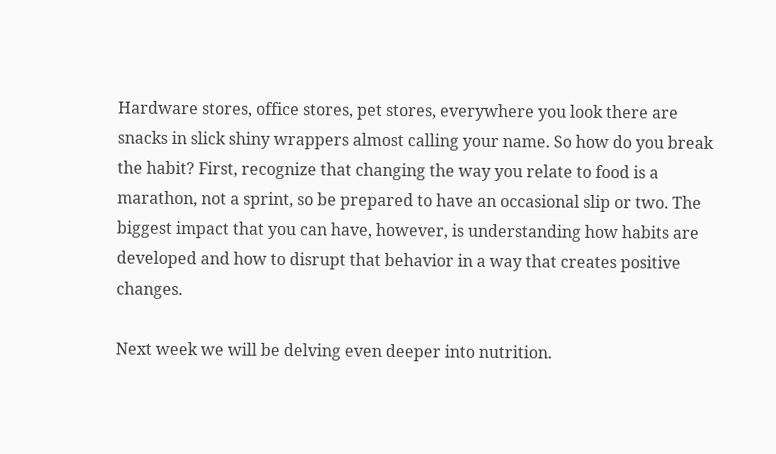Hardware stores, office stores, pet stores, everywhere you look there are snacks in slick shiny wrappers almost calling your name. So how do you break the habit? First, recognize that changing the way you relate to food is a marathon, not a sprint, so be prepared to have an occasional slip or two. The biggest impact that you can have, however, is understanding how habits are developed and how to disrupt that behavior in a way that creates positive changes.

Next week we will be delving even deeper into nutrition.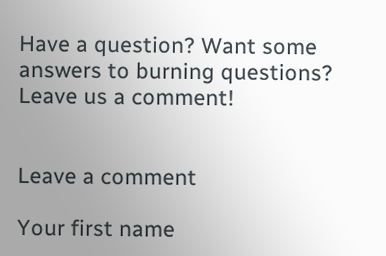Have a question? Want some answers to burning questions? Leave us a comment!


Leave a comment

Your first name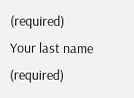(required)
Your last name (required)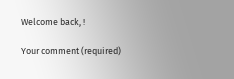Welcome back, !

Your comment (required)